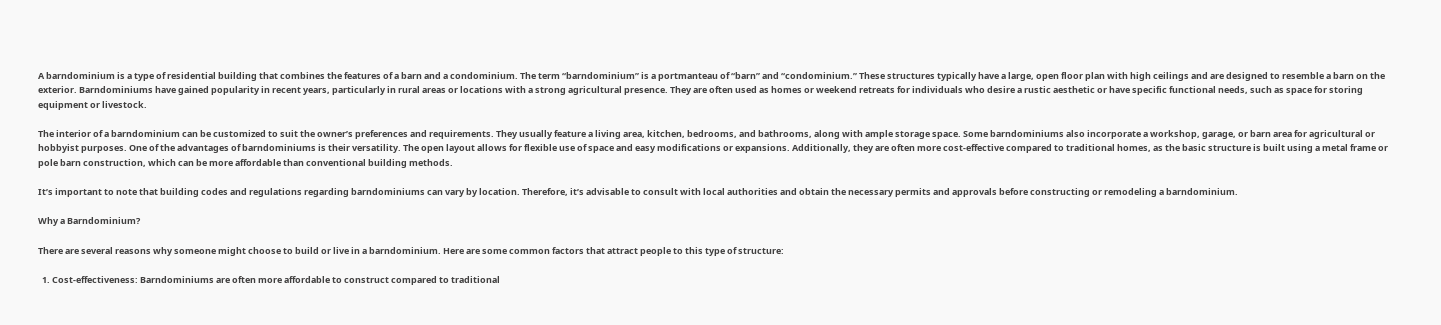A barndominium is a type of residential building that combines the features of a barn and a condominium. The term “barndominium” is a portmanteau of “barn” and “condominium.” These structures typically have a large, open floor plan with high ceilings and are designed to resemble a barn on the exterior. Barndominiums have gained popularity in recent years, particularly in rural areas or locations with a strong agricultural presence. They are often used as homes or weekend retreats for individuals who desire a rustic aesthetic or have specific functional needs, such as space for storing equipment or livestock.

The interior of a barndominium can be customized to suit the owner’s preferences and requirements. They usually feature a living area, kitchen, bedrooms, and bathrooms, along with ample storage space. Some barndominiums also incorporate a workshop, garage, or barn area for agricultural or hobbyist purposes. One of the advantages of barndominiums is their versatility. The open layout allows for flexible use of space and easy modifications or expansions. Additionally, they are often more cost-effective compared to traditional homes, as the basic structure is built using a metal frame or pole barn construction, which can be more affordable than conventional building methods.

It’s important to note that building codes and regulations regarding barndominiums can vary by location. Therefore, it’s advisable to consult with local authorities and obtain the necessary permits and approvals before constructing or remodeling a barndominium.

Why a Barndominium?

There are several reasons why someone might choose to build or live in a barndominium. Here are some common factors that attract people to this type of structure:

  1. Cost-effectiveness: Barndominiums are often more affordable to construct compared to traditional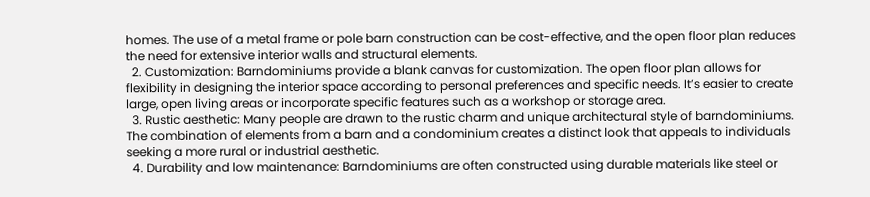homes. The use of a metal frame or pole barn construction can be cost-effective, and the open floor plan reduces the need for extensive interior walls and structural elements.
  2. Customization: Barndominiums provide a blank canvas for customization. The open floor plan allows for flexibility in designing the interior space according to personal preferences and specific needs. It’s easier to create large, open living areas or incorporate specific features such as a workshop or storage area.
  3. Rustic aesthetic: Many people are drawn to the rustic charm and unique architectural style of barndominiums. The combination of elements from a barn and a condominium creates a distinct look that appeals to individuals seeking a more rural or industrial aesthetic.
  4. Durability and low maintenance: Barndominiums are often constructed using durable materials like steel or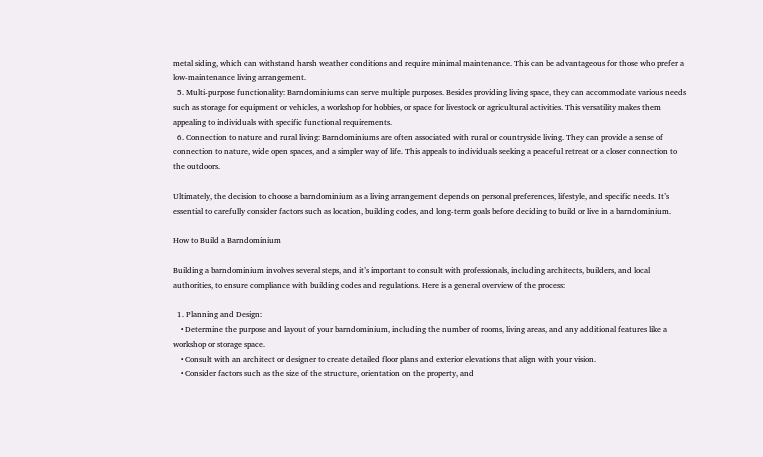metal siding, which can withstand harsh weather conditions and require minimal maintenance. This can be advantageous for those who prefer a low-maintenance living arrangement.
  5. Multi-purpose functionality: Barndominiums can serve multiple purposes. Besides providing living space, they can accommodate various needs such as storage for equipment or vehicles, a workshop for hobbies, or space for livestock or agricultural activities. This versatility makes them appealing to individuals with specific functional requirements.
  6. Connection to nature and rural living: Barndominiums are often associated with rural or countryside living. They can provide a sense of connection to nature, wide open spaces, and a simpler way of life. This appeals to individuals seeking a peaceful retreat or a closer connection to the outdoors.

Ultimately, the decision to choose a barndominium as a living arrangement depends on personal preferences, lifestyle, and specific needs. It’s essential to carefully consider factors such as location, building codes, and long-term goals before deciding to build or live in a barndominium.

How to Build a Barndominium

Building a barndominium involves several steps, and it’s important to consult with professionals, including architects, builders, and local authorities, to ensure compliance with building codes and regulations. Here is a general overview of the process:

  1. Planning and Design:
    • Determine the purpose and layout of your barndominium, including the number of rooms, living areas, and any additional features like a workshop or storage space.
    • Consult with an architect or designer to create detailed floor plans and exterior elevations that align with your vision.
    • Consider factors such as the size of the structure, orientation on the property, and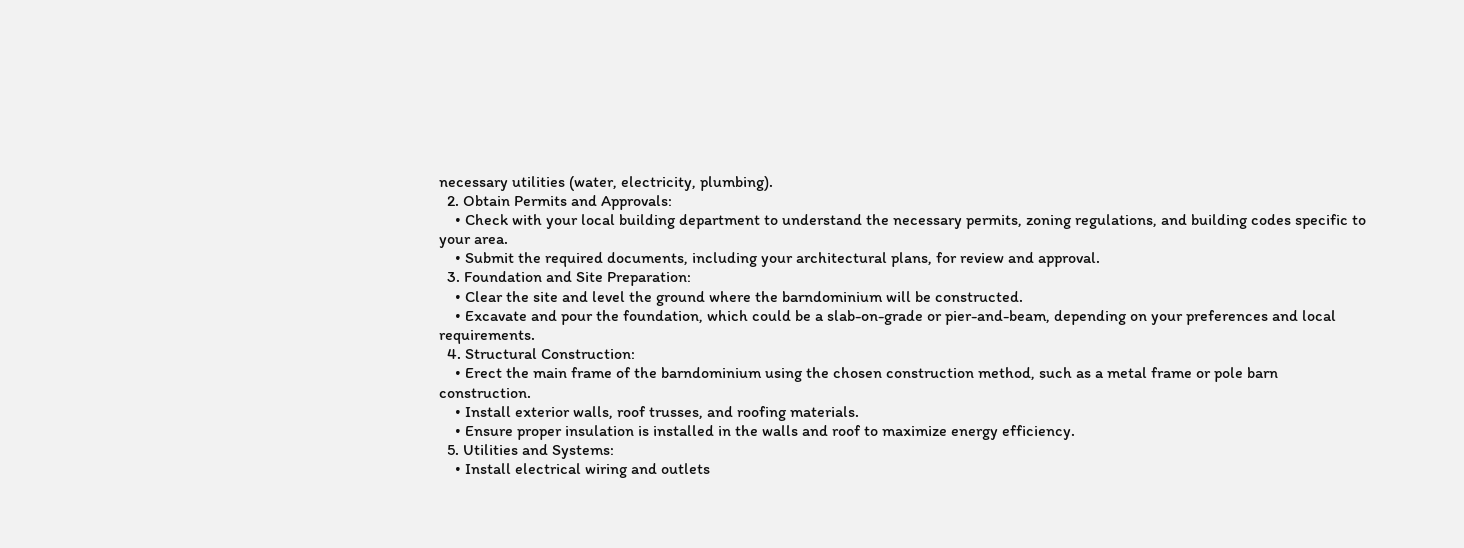necessary utilities (water, electricity, plumbing).
  2. Obtain Permits and Approvals:
    • Check with your local building department to understand the necessary permits, zoning regulations, and building codes specific to your area.
    • Submit the required documents, including your architectural plans, for review and approval.
  3. Foundation and Site Preparation:
    • Clear the site and level the ground where the barndominium will be constructed.
    • Excavate and pour the foundation, which could be a slab-on-grade or pier-and-beam, depending on your preferences and local requirements.
  4. Structural Construction:
    • Erect the main frame of the barndominium using the chosen construction method, such as a metal frame or pole barn construction.
    • Install exterior walls, roof trusses, and roofing materials.
    • Ensure proper insulation is installed in the walls and roof to maximize energy efficiency.
  5. Utilities and Systems:
    • Install electrical wiring and outlets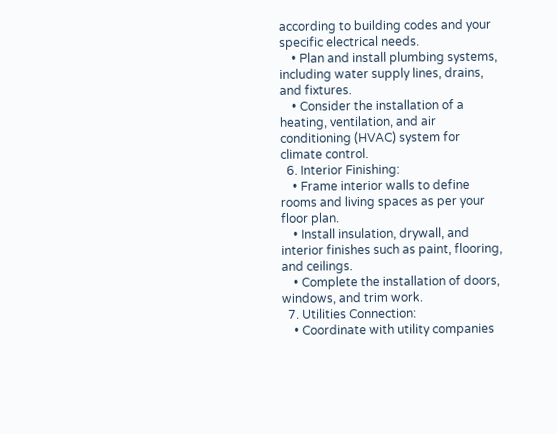according to building codes and your specific electrical needs.
    • Plan and install plumbing systems, including water supply lines, drains, and fixtures.
    • Consider the installation of a heating, ventilation, and air conditioning (HVAC) system for climate control.
  6. Interior Finishing:
    • Frame interior walls to define rooms and living spaces as per your floor plan.
    • Install insulation, drywall, and interior finishes such as paint, flooring, and ceilings.
    • Complete the installation of doors, windows, and trim work.
  7. Utilities Connection:
    • Coordinate with utility companies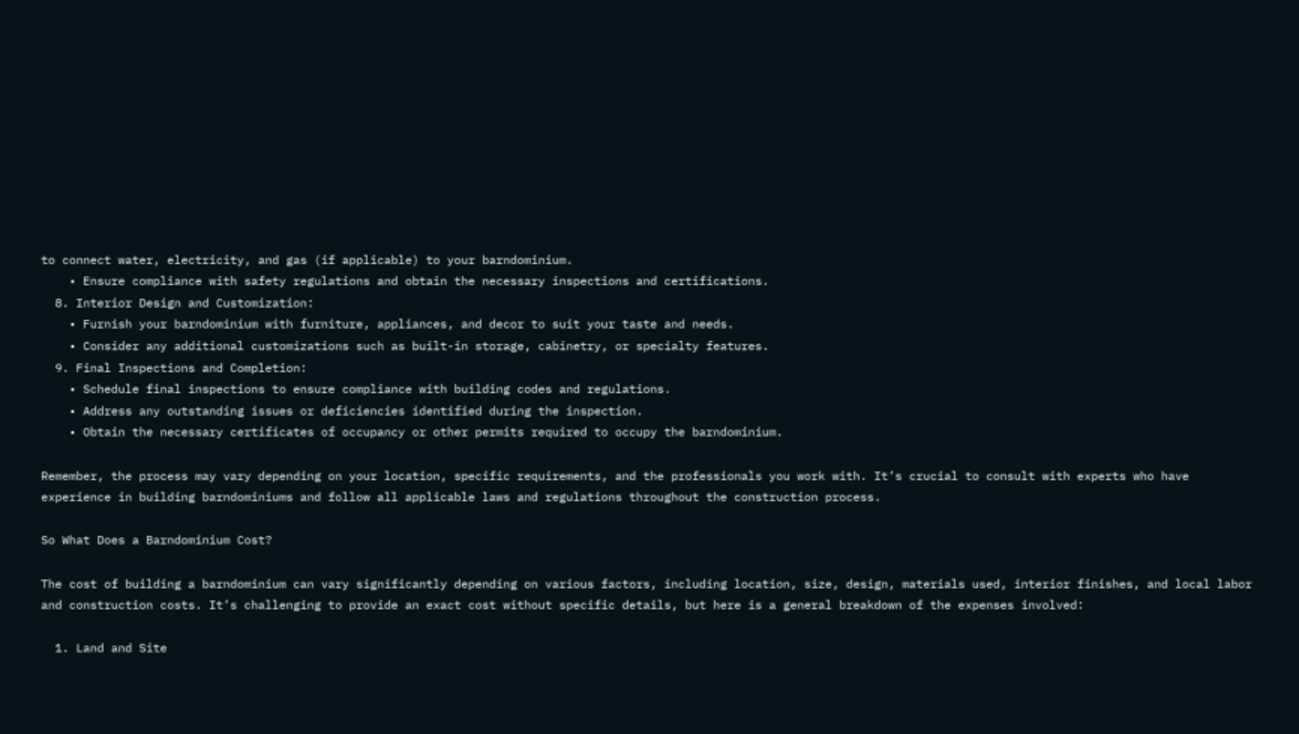to connect water, electricity, and gas (if applicable) to your barndominium.
    • Ensure compliance with safety regulations and obtain the necessary inspections and certifications.
  8. Interior Design and Customization:
    • Furnish your barndominium with furniture, appliances, and decor to suit your taste and needs.
    • Consider any additional customizations such as built-in storage, cabinetry, or specialty features.
  9. Final Inspections and Completion:
    • Schedule final inspections to ensure compliance with building codes and regulations.
    • Address any outstanding issues or deficiencies identified during the inspection.
    • Obtain the necessary certificates of occupancy or other permits required to occupy the barndominium.

Remember, the process may vary depending on your location, specific requirements, and the professionals you work with. It’s crucial to consult with experts who have experience in building barndominiums and follow all applicable laws and regulations throughout the construction process.

So What Does a Barndominium Cost?

The cost of building a barndominium can vary significantly depending on various factors, including location, size, design, materials used, interior finishes, and local labor and construction costs. It’s challenging to provide an exact cost without specific details, but here is a general breakdown of the expenses involved:

  1. Land and Site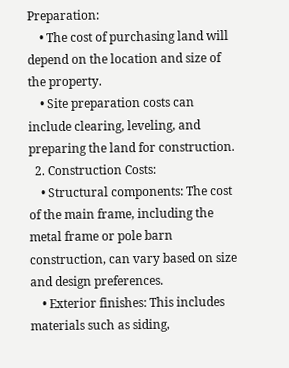Preparation:
    • The cost of purchasing land will depend on the location and size of the property.
    • Site preparation costs can include clearing, leveling, and preparing the land for construction.
  2. Construction Costs:
    • Structural components: The cost of the main frame, including the metal frame or pole barn construction, can vary based on size and design preferences.
    • Exterior finishes: This includes materials such as siding,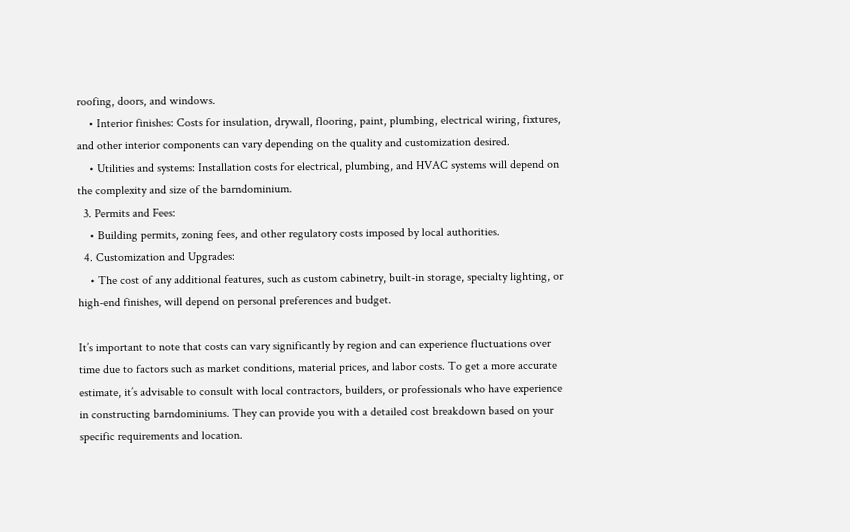roofing, doors, and windows.
    • Interior finishes: Costs for insulation, drywall, flooring, paint, plumbing, electrical wiring, fixtures, and other interior components can vary depending on the quality and customization desired.
    • Utilities and systems: Installation costs for electrical, plumbing, and HVAC systems will depend on the complexity and size of the barndominium.
  3. Permits and Fees:
    • Building permits, zoning fees, and other regulatory costs imposed by local authorities.
  4. Customization and Upgrades:
    • The cost of any additional features, such as custom cabinetry, built-in storage, specialty lighting, or high-end finishes, will depend on personal preferences and budget.

It’s important to note that costs can vary significantly by region and can experience fluctuations over time due to factors such as market conditions, material prices, and labor costs. To get a more accurate estimate, it’s advisable to consult with local contractors, builders, or professionals who have experience in constructing barndominiums. They can provide you with a detailed cost breakdown based on your specific requirements and location.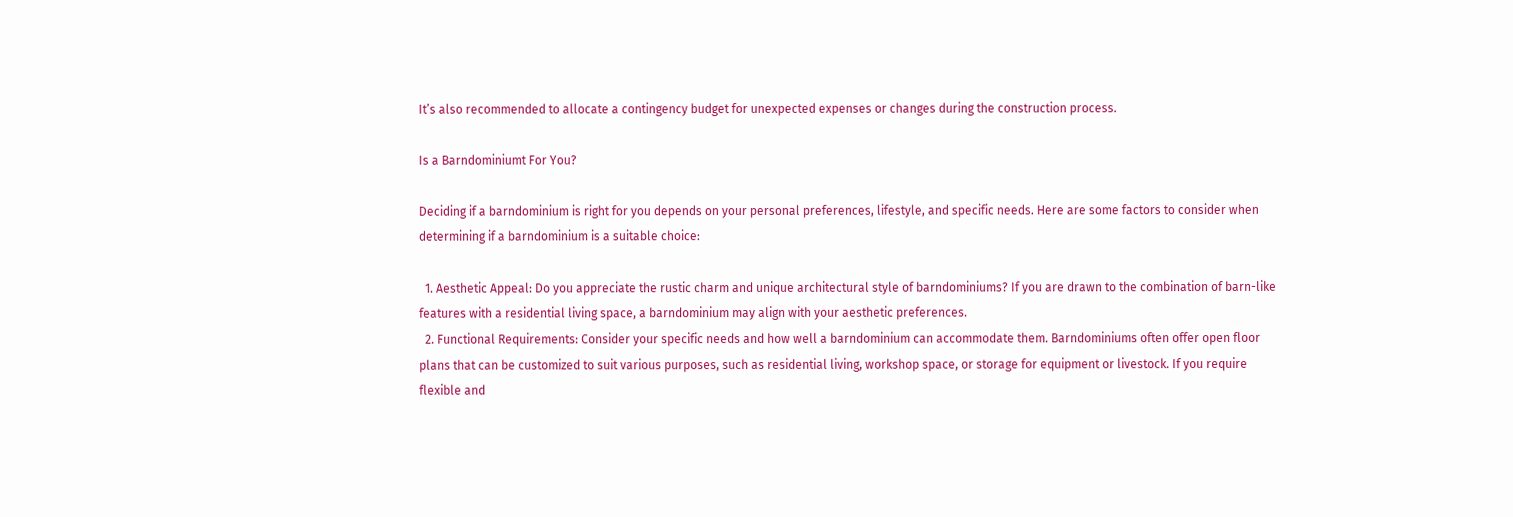It’s also recommended to allocate a contingency budget for unexpected expenses or changes during the construction process.

Is a Barndominiumt For You?

Deciding if a barndominium is right for you depends on your personal preferences, lifestyle, and specific needs. Here are some factors to consider when determining if a barndominium is a suitable choice:

  1. Aesthetic Appeal: Do you appreciate the rustic charm and unique architectural style of barndominiums? If you are drawn to the combination of barn-like features with a residential living space, a barndominium may align with your aesthetic preferences.
  2. Functional Requirements: Consider your specific needs and how well a barndominium can accommodate them. Barndominiums often offer open floor plans that can be customized to suit various purposes, such as residential living, workshop space, or storage for equipment or livestock. If you require flexible and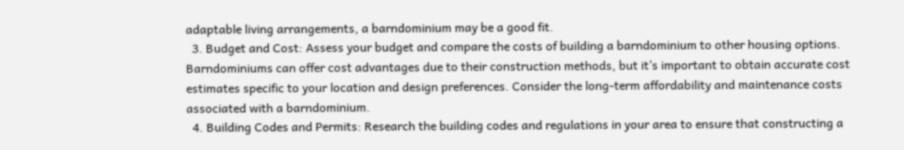adaptable living arrangements, a barndominium may be a good fit.
  3. Budget and Cost: Assess your budget and compare the costs of building a barndominium to other housing options. Barndominiums can offer cost advantages due to their construction methods, but it’s important to obtain accurate cost estimates specific to your location and design preferences. Consider the long-term affordability and maintenance costs associated with a barndominium.
  4. Building Codes and Permits: Research the building codes and regulations in your area to ensure that constructing a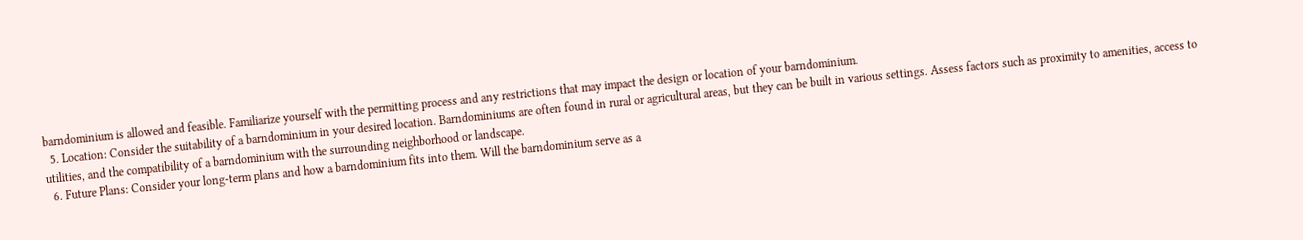barndominium is allowed and feasible. Familiarize yourself with the permitting process and any restrictions that may impact the design or location of your barndominium.
  5. Location: Consider the suitability of a barndominium in your desired location. Barndominiums are often found in rural or agricultural areas, but they can be built in various settings. Assess factors such as proximity to amenities, access to utilities, and the compatibility of a barndominium with the surrounding neighborhood or landscape.
  6. Future Plans: Consider your long-term plans and how a barndominium fits into them. Will the barndominium serve as a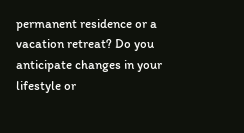permanent residence or a vacation retreat? Do you anticipate changes in your lifestyle or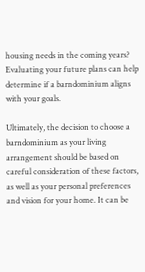housing needs in the coming years? Evaluating your future plans can help determine if a barndominium aligns with your goals.

Ultimately, the decision to choose a barndominium as your living arrangement should be based on careful consideration of these factors, as well as your personal preferences and vision for your home. It can be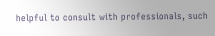helpful to consult with professionals, such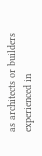as architects or builders experienced in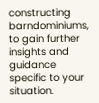constructing barndominiums, to gain further insights and guidance specific to your situation.